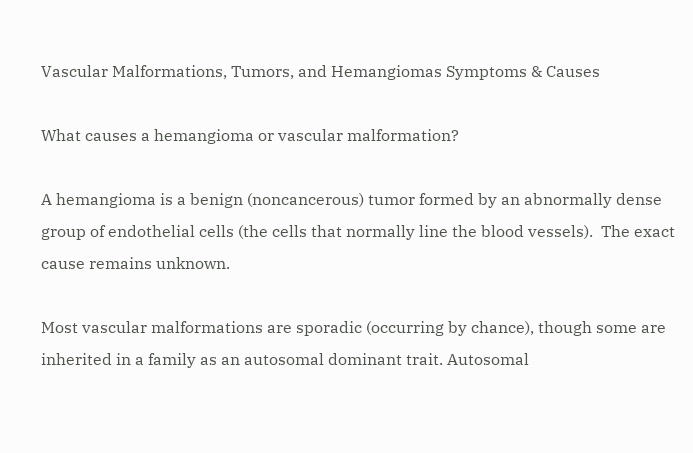Vascular Malformations, Tumors, and Hemangiomas Symptoms & Causes

What causes a hemangioma or vascular malformation?

A hemangioma is a benign (noncancerous) tumor formed by an abnormally dense group of endothelial cells (the cells that normally line the blood vessels).  The exact cause remains unknown.

Most vascular malformations are sporadic (occurring by chance), though some are inherited in a family as an autosomal dominant trait. Autosomal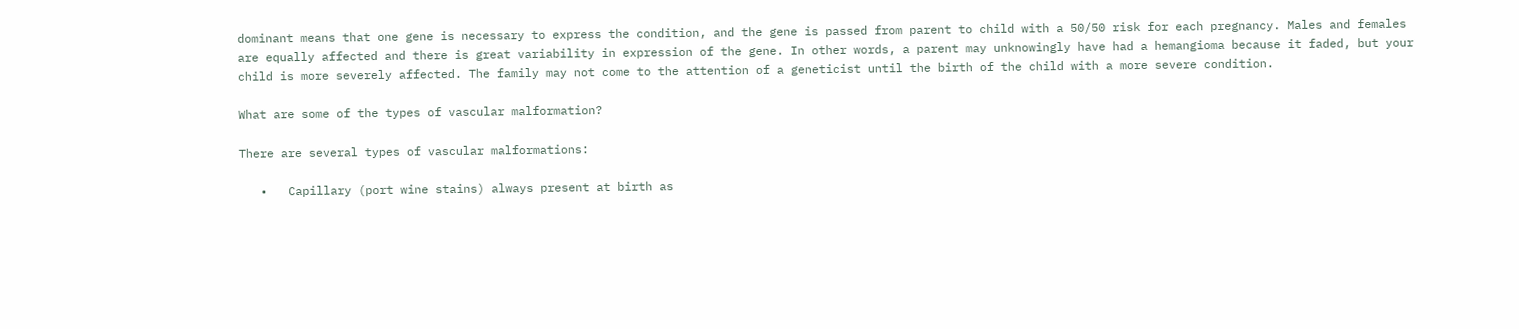dominant means that one gene is necessary to express the condition, and the gene is passed from parent to child with a 50/50 risk for each pregnancy. Males and females are equally affected and there is great variability in expression of the gene. In other words, a parent may unknowingly have had a hemangioma because it faded, but your child is more severely affected. The family may not come to the attention of a geneticist until the birth of the child with a more severe condition.

What are some of the types of vascular malformation?

There are several types of vascular malformations:

   •   Capillary (port wine stains) always present at birth as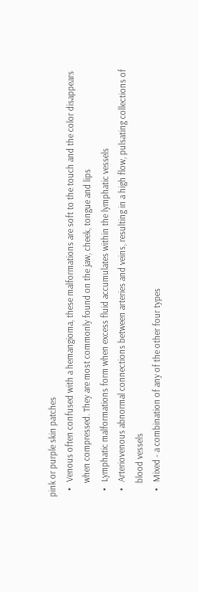pink or purple skin patches
   •   Venous often confused with a hemangioma, these malformations are soft to the touch and the color disappears
       when compressed. They are most commonly found on the jaw, cheek, tongue and lips
   •   Lymphatic malformations form when excess fluid accumulates within the lymphatic vessels
   •   Arteriovenous abnormal connections between arteries and veins, resulting in a high flow, pulsating collections of
       blood vessels
   •   Mixed - a combination of any of the other four types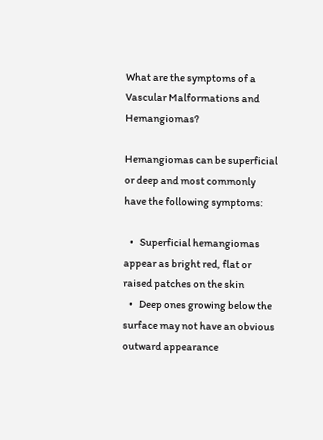What are the symptoms of a Vascular Malformations and Hemangiomas?

Hemangiomas can be superficial or deep and most commonly have the following symptoms:

   •   Superficial hemangiomas appear as bright red, flat or raised patches on the skin
   •   Deep ones growing below the surface may not have an obvious outward appearance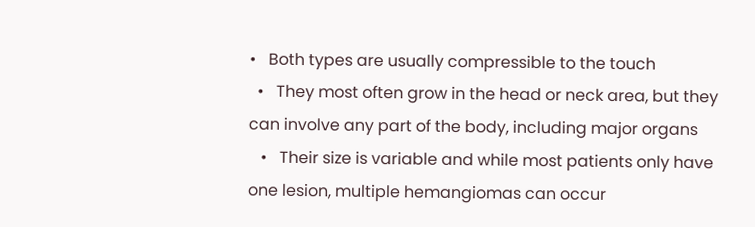•   Both types are usually compressible to the touch
  •   They most often grow in the head or neck area, but they can involve any part of the body, including major organs
   •   Their size is variable and while most patients only have one lesion, multiple hemangiomas can occur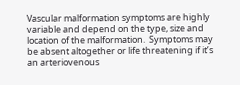Vascular malformation symptoms are highly variable and depend on the type, size and location of the malformation.  Symptoms may be absent altogether or life threatening if it’s an arteriovenous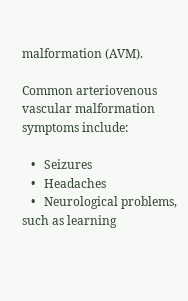malformation (AVM).

Common arteriovenous vascular malformation symptoms include:

   •   Seizures
   •   Headaches
   •   Neurological problems, such as learning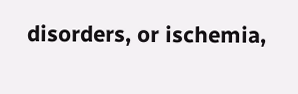disorders, or ischemia,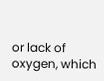or lack of oxygen, which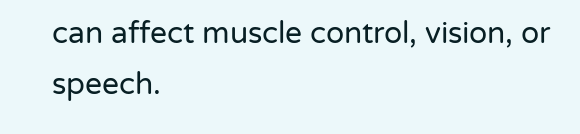can affect muscle control, vision, or speech.